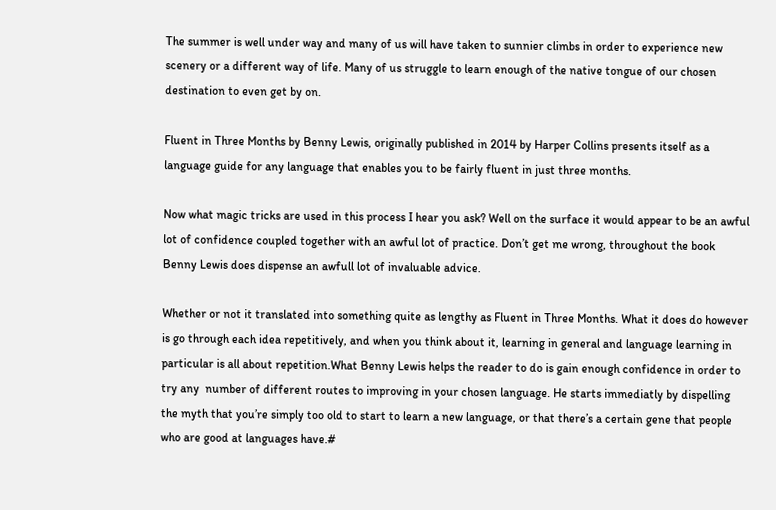The summer is well under way and many of us will have taken to sunnier climbs in order to experience new scenery or a different way of life. Many of us struggle to learn enough of the native tongue of our chosen destination to even get by on.

Fluent in Three Months by Benny Lewis, originally published in 2014 by Harper Collins presents itself as a language guide for any language that enables you to be fairly fluent in just three months.

Now what magic tricks are used in this process I hear you ask? Well on the surface it would appear to be an awful lot of confidence coupled together with an awful lot of practice. Don’t get me wrong, throughout the book Benny Lewis does dispense an awfull lot of invaluable advice.

Whether or not it translated into something quite as lengthy as Fluent in Three Months. What it does do however is go through each idea repetitively, and when you think about it, learning in general and language learning in particular is all about repetition.What Benny Lewis helps the reader to do is gain enough confidence in order to try any  number of different routes to improving in your chosen language. He starts immediatly by dispelling the myth that you’re simply too old to start to learn a new language, or that there’s a certain gene that people who are good at languages have.#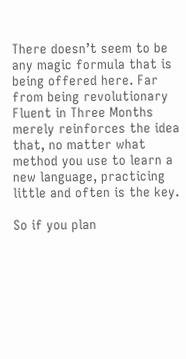There doesn’t seem to be any magic formula that is being offered here. Far from being revolutionary Fluent in Three Months merely reinforces the idea that, no matter what method you use to learn a new language, practicing little and often is the key.

So if you plan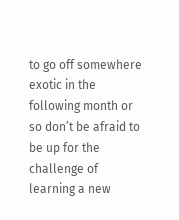to go off somewhere exotic in the following month or so don’t be afraid to be up for the challenge of learning a new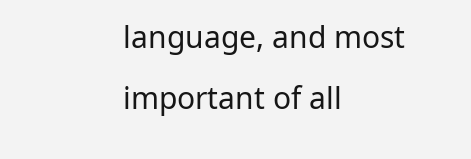language, and most important of all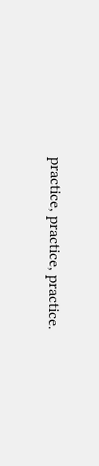practice, practice, practice.